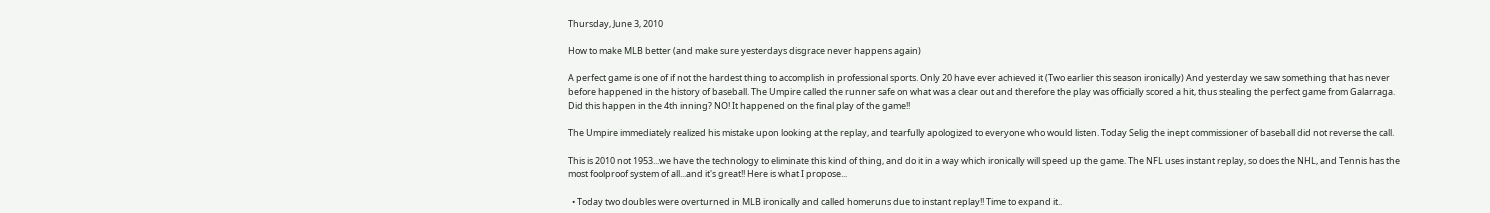Thursday, June 3, 2010

How to make MLB better (and make sure yesterdays disgrace never happens again)

A perfect game is one of if not the hardest thing to accomplish in professional sports. Only 20 have ever achieved it (Two earlier this season ironically) And yesterday we saw something that has never before happened in the history of baseball. The Umpire called the runner safe on what was a clear out and therefore the play was officially scored a hit, thus stealing the perfect game from Galarraga. Did this happen in the 4th inning? NO! It happened on the final play of the game!!

The Umpire immediately realized his mistake upon looking at the replay, and tearfully apologized to everyone who would listen. Today Selig the inept commissioner of baseball did not reverse the call.

This is 2010 not 1953...we have the technology to eliminate this kind of thing, and do it in a way which ironically will speed up the game. The NFL uses instant replay, so does the NHL, and Tennis has the most foolproof system of all...and it's great!! Here is what I propose...

  • Today two doubles were overturned in MLB ironically and called homeruns due to instant replay!! Time to expand it..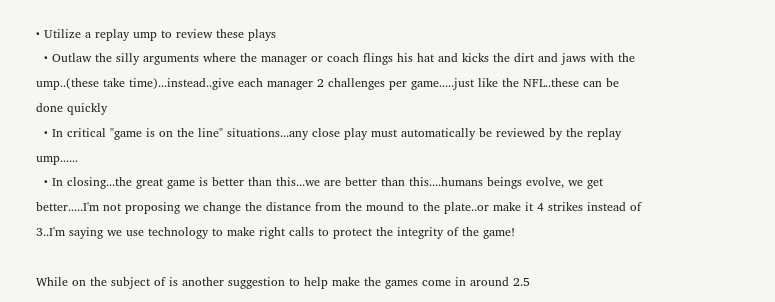• Utilize a replay ump to review these plays
  • Outlaw the silly arguments where the manager or coach flings his hat and kicks the dirt and jaws with the ump..(these take time)...instead..give each manager 2 challenges per game.....just like the NFL..these can be done quickly
  • In critical "game is on the line" situations...any close play must automatically be reviewed by the replay ump......
  • In closing...the great game is better than this...we are better than this....humans beings evolve, we get better.....I'm not proposing we change the distance from the mound to the plate..or make it 4 strikes instead of 3..I'm saying we use technology to make right calls to protect the integrity of the game!

While on the subject of is another suggestion to help make the games come in around 2.5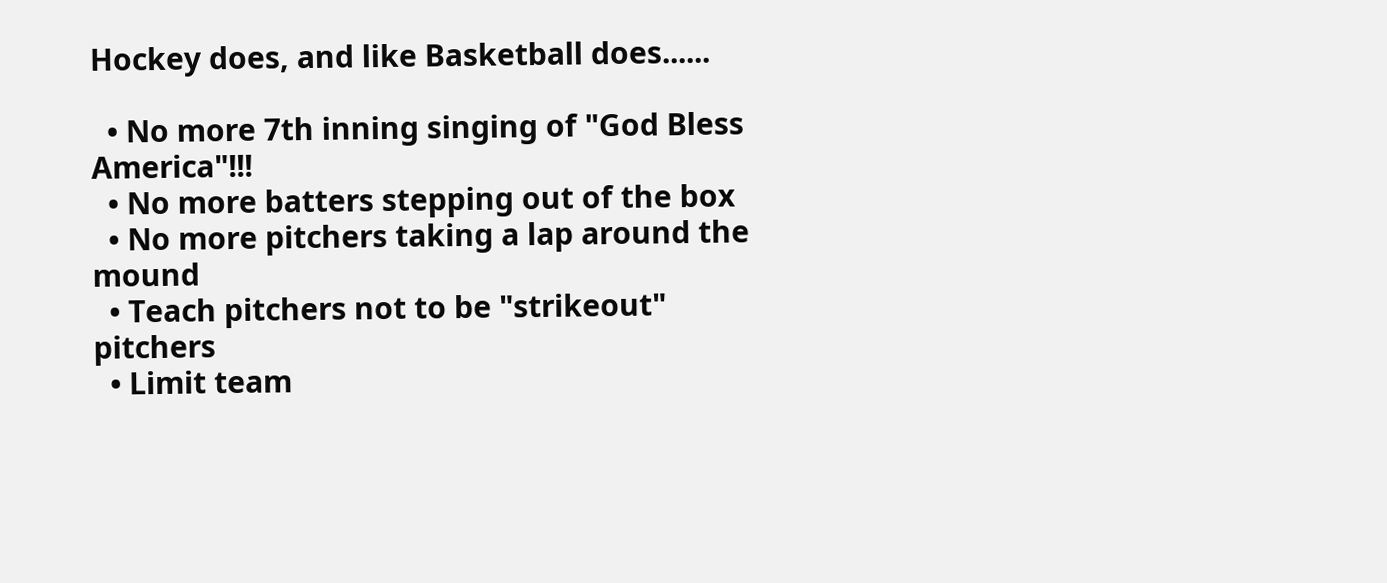Hockey does, and like Basketball does......

  • No more 7th inning singing of "God Bless America"!!!
  • No more batters stepping out of the box
  • No more pitchers taking a lap around the mound
  • Teach pitchers not to be "strikeout" pitchers
  • Limit team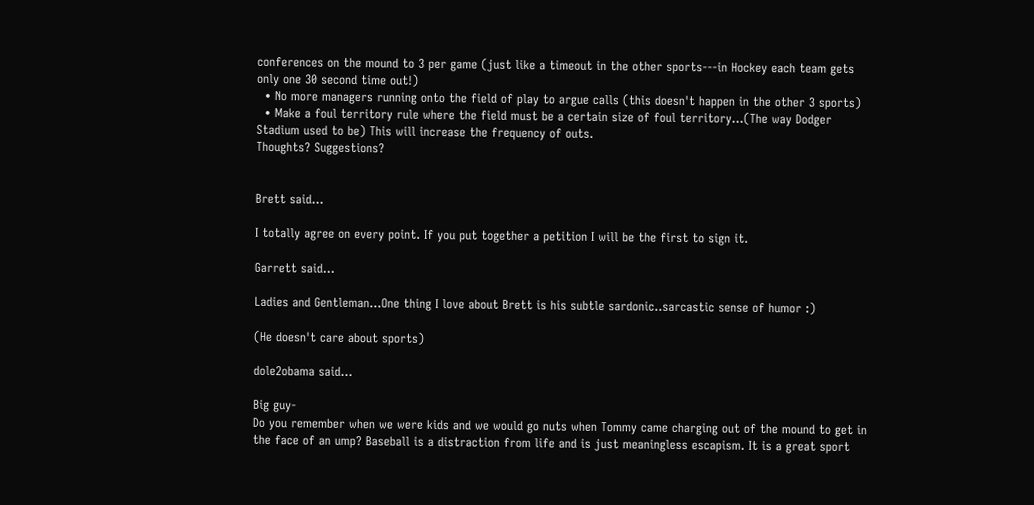conferences on the mound to 3 per game (just like a timeout in the other sports---in Hockey each team gets only one 30 second time out!)
  • No more managers running onto the field of play to argue calls (this doesn't happen in the other 3 sports)
  • Make a foul territory rule where the field must be a certain size of foul territory...(The way Dodger Stadium used to be) This will increase the frequency of outs.
Thoughts? Suggestions?


Brett said...

I totally agree on every point. If you put together a petition I will be the first to sign it.

Garrett said...

Ladies and Gentleman...One thing I love about Brett is his subtle sardonic..sarcastic sense of humor :)

(He doesn't care about sports)

dole2obama said...

Big guy-
Do you remember when we were kids and we would go nuts when Tommy came charging out of the mound to get in the face of an ump? Baseball is a distraction from life and is just meaningless escapism. It is a great sport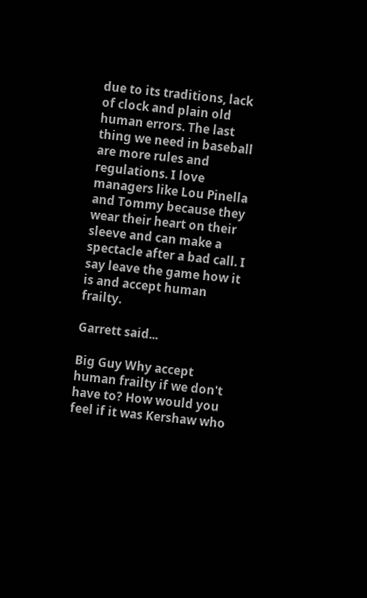due to its traditions, lack of clock and plain old human errors. The last thing we need in baseball are more rules and regulations. I love managers like Lou Pinella and Tommy because they wear their heart on their sleeve and can make a spectacle after a bad call. I say leave the game how it is and accept human frailty.

Garrett said...

Big Guy Why accept human frailty if we don't have to? How would you feel if it was Kershaw who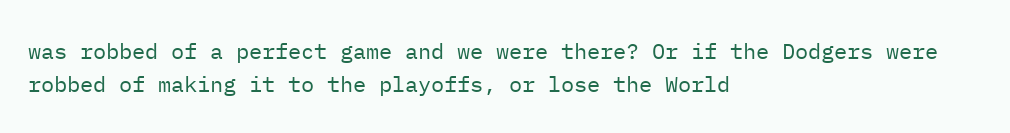was robbed of a perfect game and we were there? Or if the Dodgers were robbed of making it to the playoffs, or lose the World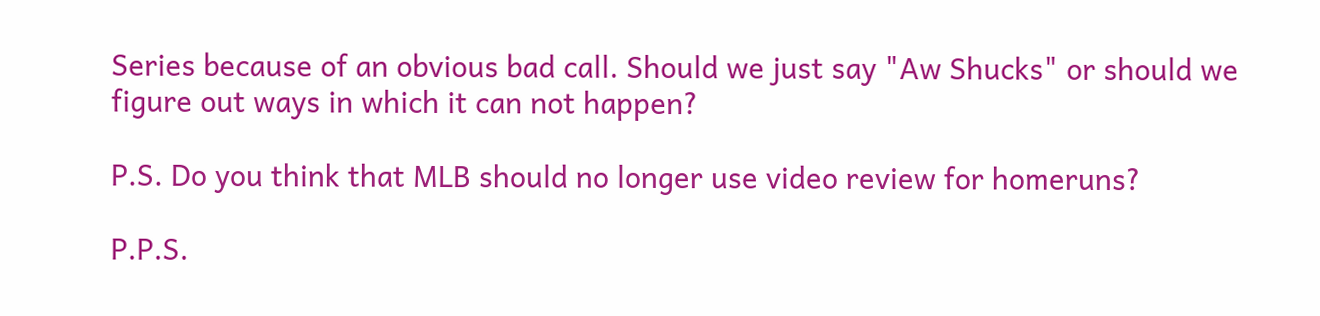Series because of an obvious bad call. Should we just say "Aw Shucks" or should we figure out ways in which it can not happen?

P.S. Do you think that MLB should no longer use video review for homeruns?

P.P.S.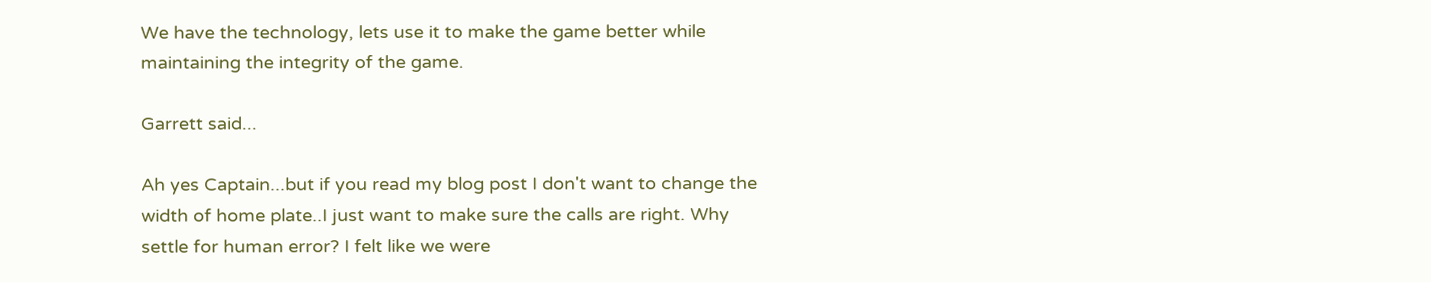We have the technology, lets use it to make the game better while maintaining the integrity of the game.

Garrett said...

Ah yes Captain...but if you read my blog post I don't want to change the width of home plate..I just want to make sure the calls are right. Why settle for human error? I felt like we were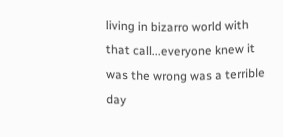living in bizarro world with that call...everyone knew it was the wrong was a terrible day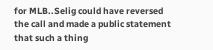for MLB..Selig could have reversed the call and made a public statement that such a thing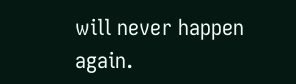will never happen again.